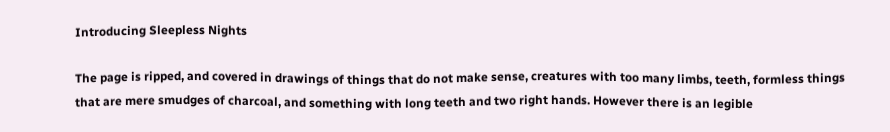Introducing Sleepless Nights

The page is ripped, and covered in drawings of things that do not make sense, creatures with too many limbs, teeth, formless things that are mere smudges of charcoal, and something with long teeth and two right hands. However there is an legible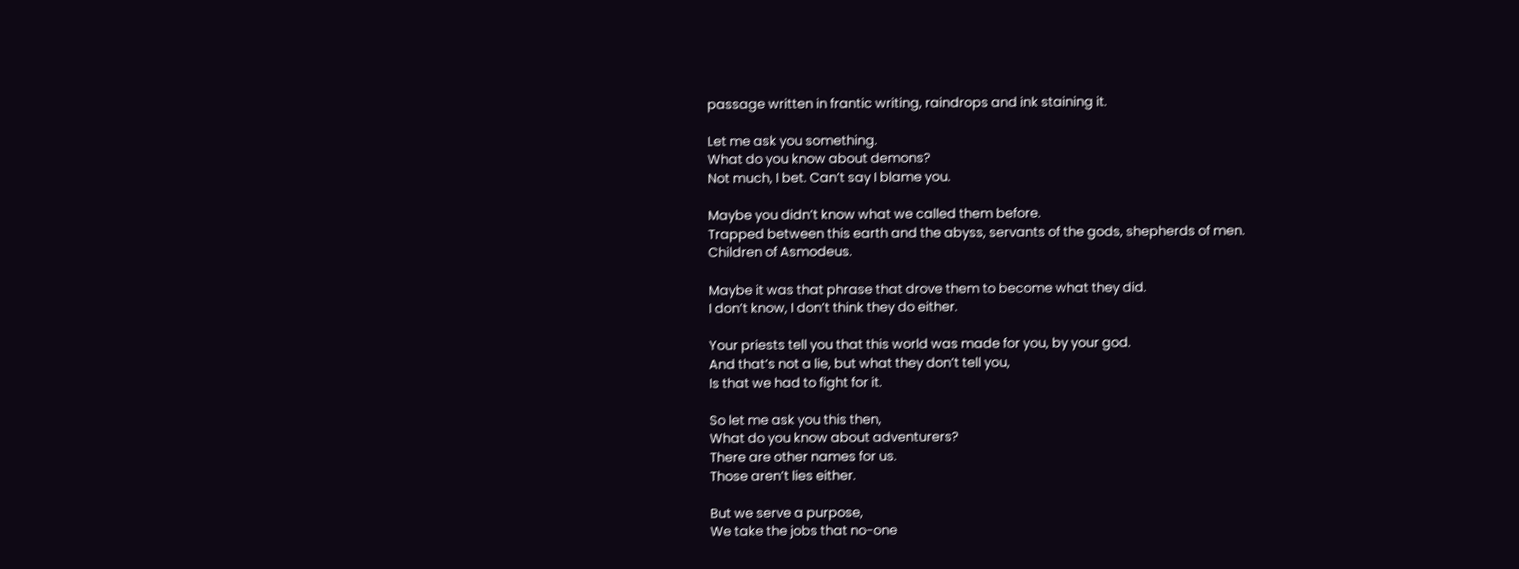passage written in frantic writing, raindrops and ink staining it.

Let me ask you something.
What do you know about demons?
Not much, I bet. Can’t say I blame you.

Maybe you didn’t know what we called them before.
Trapped between this earth and the abyss, servants of the gods, shepherds of men.
Children of Asmodeus.

Maybe it was that phrase that drove them to become what they did.
I don’t know, I don’t think they do either.

Your priests tell you that this world was made for you, by your god.
And that’s not a lie, but what they don’t tell you,
Is that we had to fight for it.

So let me ask you this then,
What do you know about adventurers?
There are other names for us.
Those aren’t lies either.

But we serve a purpose,
We take the jobs that no-one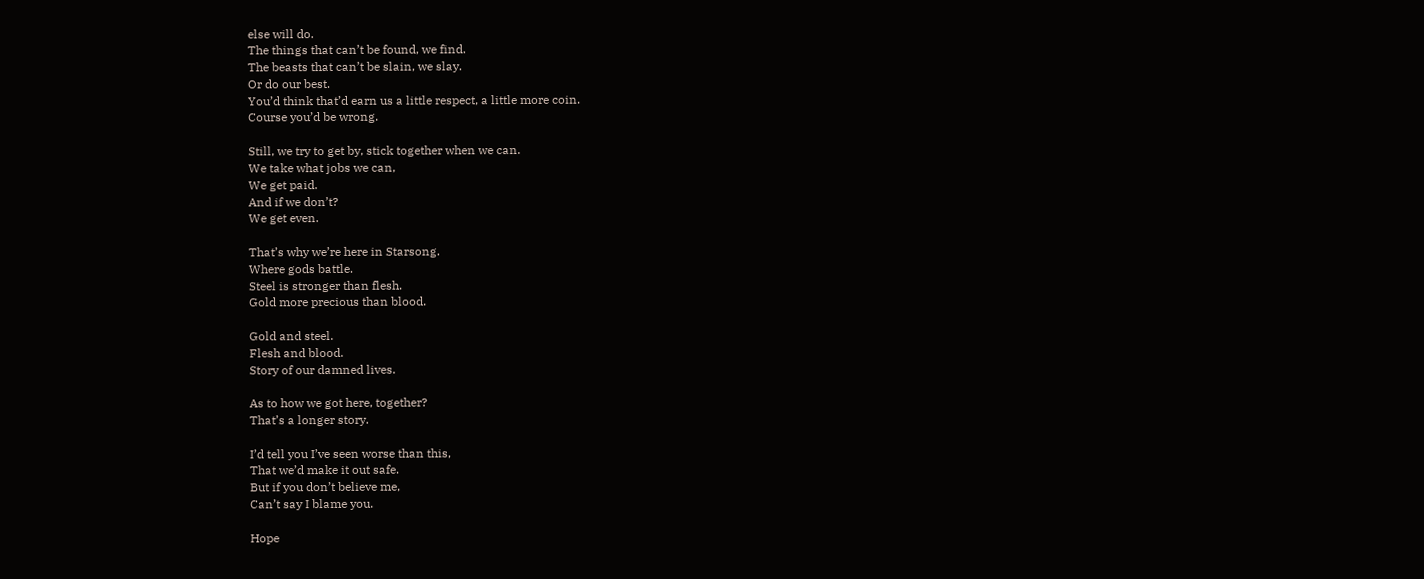else will do.
The things that can’t be found, we find.
The beasts that can’t be slain, we slay.
Or do our best.
You’d think that’d earn us a little respect, a little more coin.
Course you’d be wrong.

Still, we try to get by, stick together when we can.
We take what jobs we can,
We get paid.
And if we don’t?
We get even.

That’s why we’re here in Starsong.
Where gods battle.
Steel is stronger than flesh.
Gold more precious than blood.

Gold and steel.
Flesh and blood.
Story of our damned lives.

As to how we got here, together?
That’s a longer story.

I’d tell you I’ve seen worse than this,
That we’d make it out safe.
But if you don’t believe me,
Can’t say I blame you.

Hope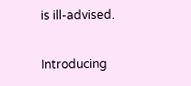is ill-advised.

Introducing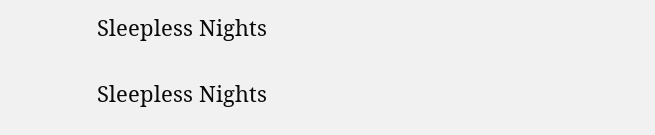Sleepless Nights

Sleepless Nights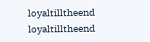loyaltilltheend loyaltilltheend